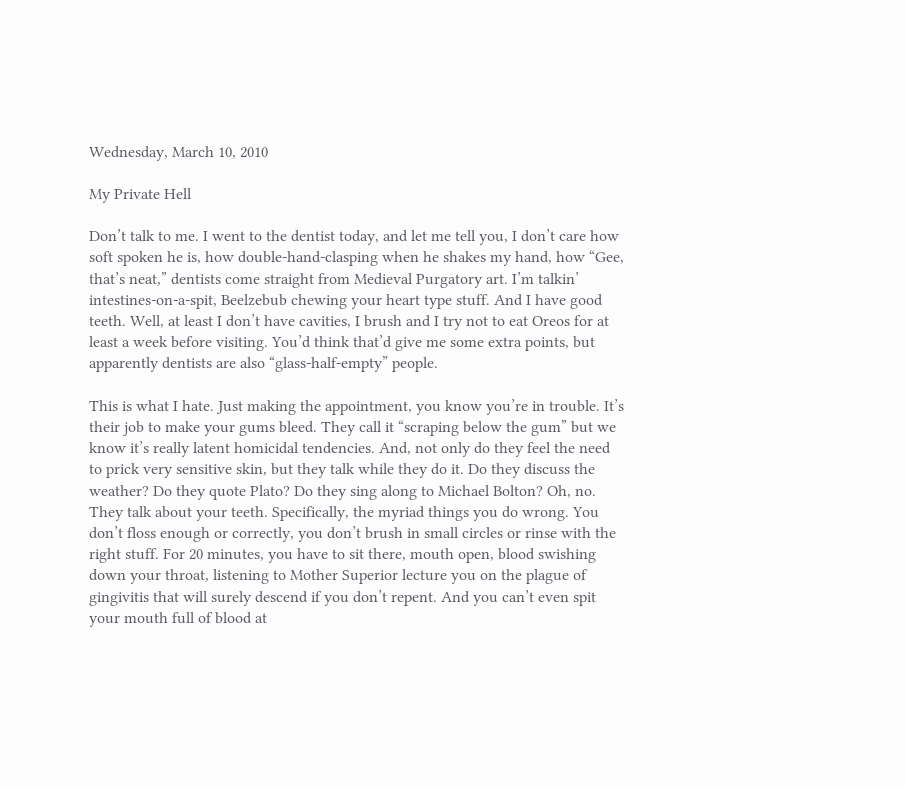Wednesday, March 10, 2010

My Private Hell

Don’t talk to me. I went to the dentist today, and let me tell you, I don’t care how soft spoken he is, how double-hand-clasping when he shakes my hand, how “Gee, that’s neat,” dentists come straight from Medieval Purgatory art. I’m talkin’ intestines-on-a-spit, Beelzebub chewing your heart type stuff. And I have good teeth. Well, at least I don’t have cavities, I brush and I try not to eat Oreos for at least a week before visiting. You’d think that’d give me some extra points, but apparently dentists are also “glass-half-empty” people.

This is what I hate. Just making the appointment, you know you’re in trouble. It’s their job to make your gums bleed. They call it “scraping below the gum” but we know it’s really latent homicidal tendencies. And, not only do they feel the need to prick very sensitive skin, but they talk while they do it. Do they discuss the weather? Do they quote Plato? Do they sing along to Michael Bolton? Oh, no. They talk about your teeth. Specifically, the myriad things you do wrong. You don’t floss enough or correctly, you don’t brush in small circles or rinse with the right stuff. For 20 minutes, you have to sit there, mouth open, blood swishing down your throat, listening to Mother Superior lecture you on the plague of gingivitis that will surely descend if you don’t repent. And you can’t even spit your mouth full of blood at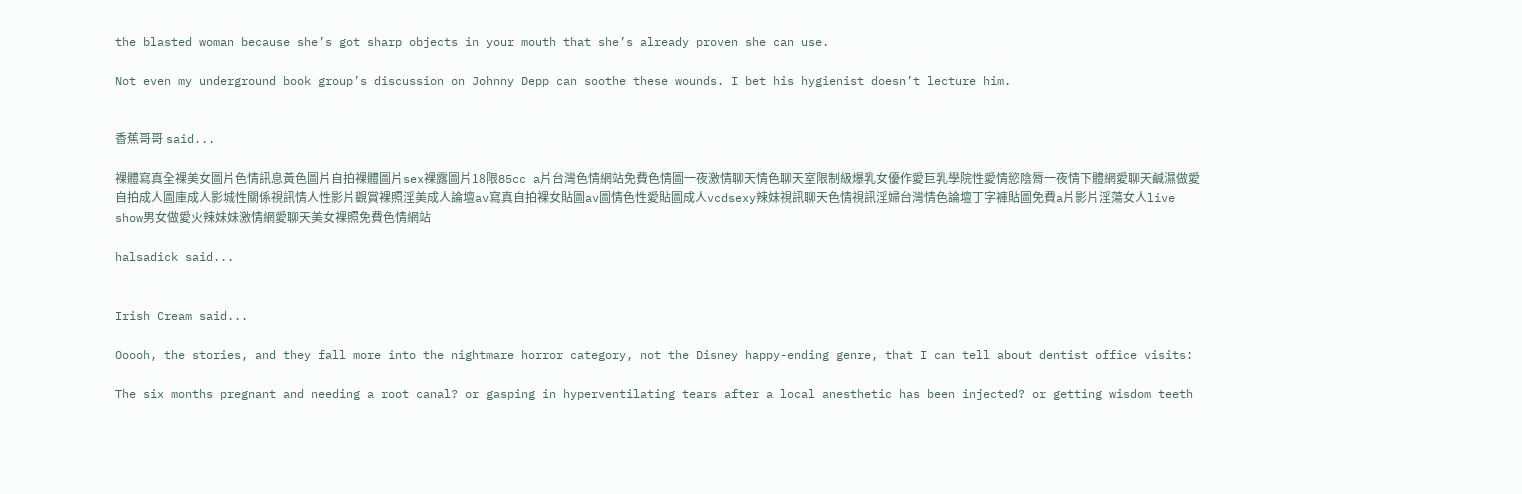the blasted woman because she’s got sharp objects in your mouth that she’s already proven she can use.

Not even my underground book group’s discussion on Johnny Depp can soothe these wounds. I bet his hygienist doesn’t lecture him.


香蕉哥哥 said...

裸體寫真全裸美女圖片色情訊息黃色圖片自拍裸體圖片sex裸露圖片18限85cc a片台灣色情網站免費色情圖一夜激情聊天情色聊天室限制級爆乳女優作愛巨乳學院性愛情慾陰脣一夜情下體網愛聊天鹹濕做愛自拍成人圖庫成人影城性關係視訊情人性影片觀賞裸照淫美成人論壇av寫真自拍裸女貼圖av圖情色性愛貼圖成人vcdsexy辣妹視訊聊天色情視訊淫婦台灣情色論壇丁字褲貼圖免費a片影片淫蕩女人live show男女做愛火辣妹妹激情網愛聊天美女裸照免費色情網站

halsadick said...


Irish Cream said...

Ooooh, the stories, and they fall more into the nightmare horror category, not the Disney happy-ending genre, that I can tell about dentist office visits:

The six months pregnant and needing a root canal? or gasping in hyperventilating tears after a local anesthetic has been injected? or getting wisdom teeth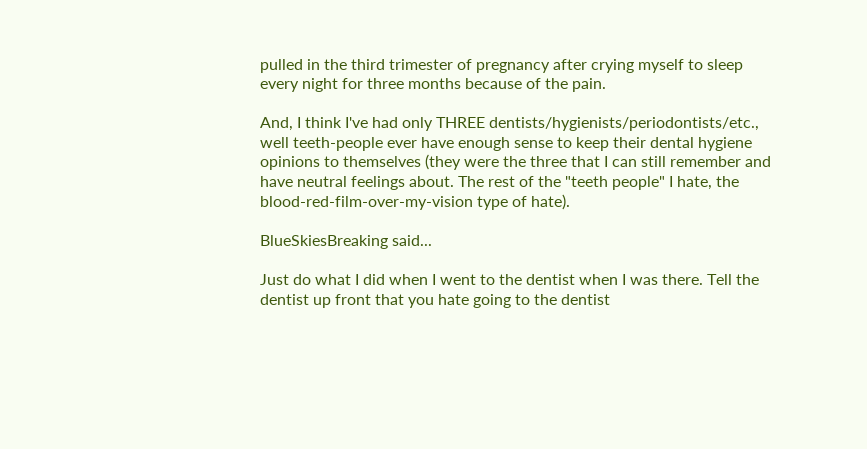pulled in the third trimester of pregnancy after crying myself to sleep every night for three months because of the pain.

And, I think I've had only THREE dentists/hygienists/periodontists/etc., well teeth-people ever have enough sense to keep their dental hygiene opinions to themselves (they were the three that I can still remember and have neutral feelings about. The rest of the "teeth people" I hate, the blood-red-film-over-my-vision type of hate).

BlueSkiesBreaking said...

Just do what I did when I went to the dentist when I was there. Tell the dentist up front that you hate going to the dentist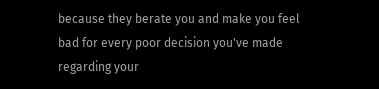because they berate you and make you feel bad for every poor decision you've made regarding your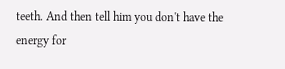teeth. And then tell him you don't have the energy for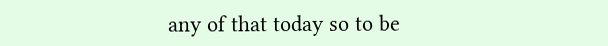any of that today so to be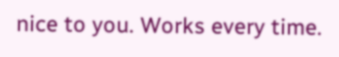nice to you. Works every time.